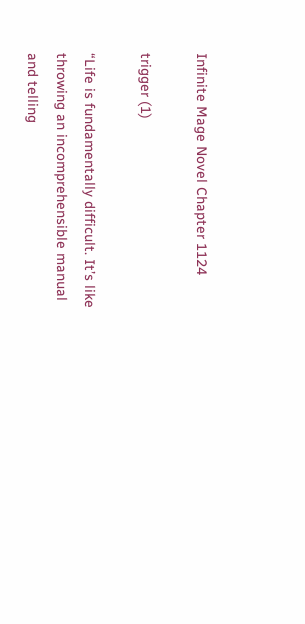Infinite Mage Novel Chapter 1124

trigger (1)

“Life is fundamentally difficult. It’s like throwing an incomprehensible manual and telling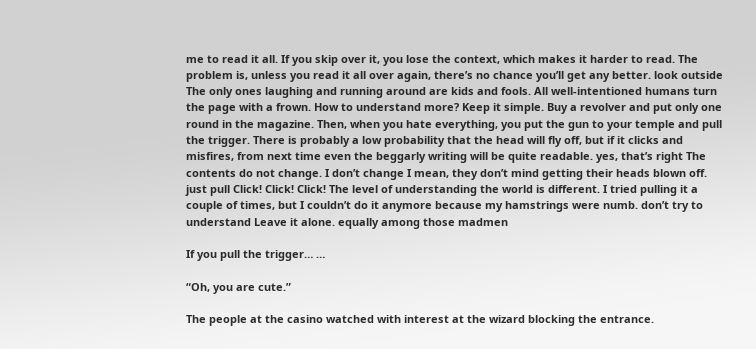me to read it all. If you skip over it, you lose the context, which makes it harder to read. The problem is, unless you read it all over again, there’s no chance you’ll get any better. look outside The only ones laughing and running around are kids and fools. All well-intentioned humans turn the page with a frown. How to understand more? Keep it simple. Buy a revolver and put only one round in the magazine. Then, when you hate everything, you put the gun to your temple and pull the trigger. There is probably a low probability that the head will fly off, but if it clicks and misfires, from next time even the beggarly writing will be quite readable. yes, that’s right The contents do not change. I don’t change I mean, they don’t mind getting their heads blown off. just pull Click! Click! Click! The level of understanding the world is different. I tried pulling it a couple of times, but I couldn’t do it anymore because my hamstrings were numb. don’t try to understand Leave it alone. equally among those madmen

If you pull the trigger… …

“Oh, you are cute.”

The people at the casino watched with interest at the wizard blocking the entrance.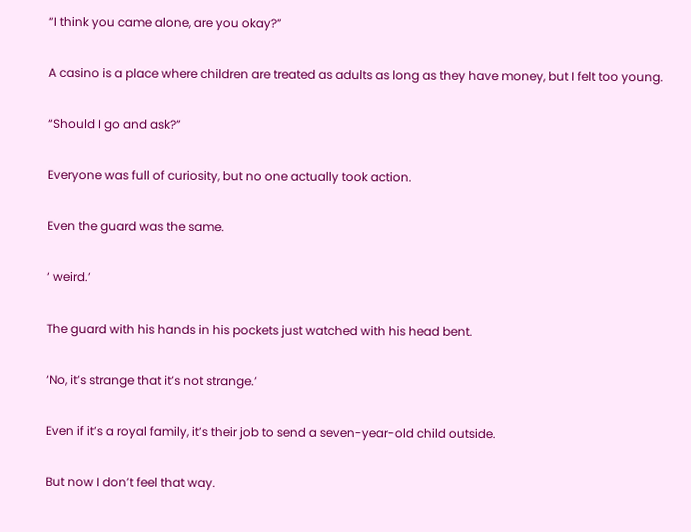“I think you came alone, are you okay?”

A casino is a place where children are treated as adults as long as they have money, but I felt too young.

“Should I go and ask?”

Everyone was full of curiosity, but no one actually took action.

Even the guard was the same.

‘ weird.’

The guard with his hands in his pockets just watched with his head bent.

‘No, it’s strange that it’s not strange.’

Even if it’s a royal family, it’s their job to send a seven-year-old child outside.

But now I don’t feel that way.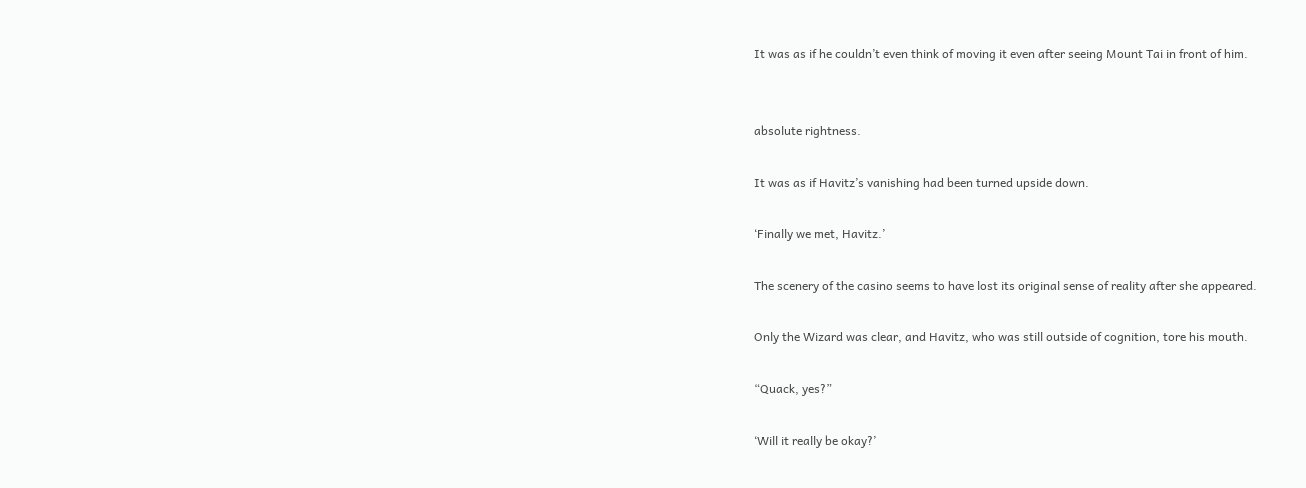It was as if he couldn’t even think of moving it even after seeing Mount Tai in front of him.


absolute rightness.

It was as if Havitz’s vanishing had been turned upside down.

‘Finally we met, Havitz.’

The scenery of the casino seems to have lost its original sense of reality after she appeared.

Only the Wizard was clear, and Havitz, who was still outside of cognition, tore his mouth.

“Quack, yes?”

‘Will it really be okay?’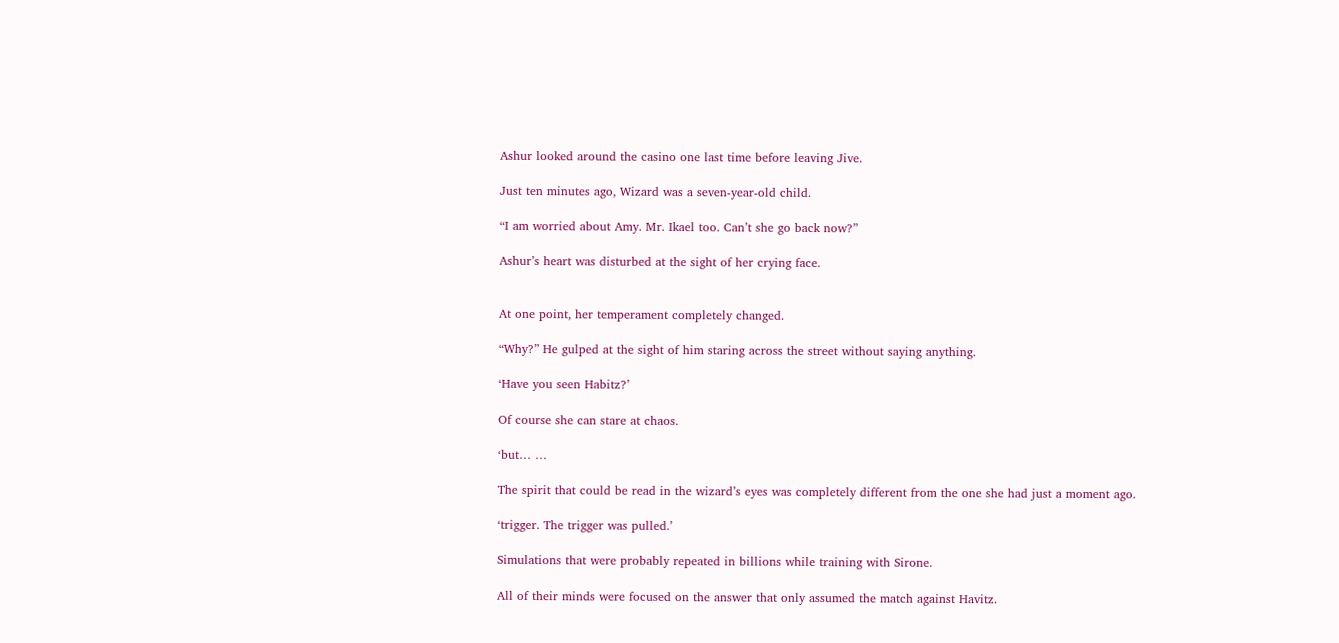Ashur looked around the casino one last time before leaving Jive.

Just ten minutes ago, Wizard was a seven-year-old child.

“I am worried about Amy. Mr. Ikael too. Can’t she go back now?”

Ashur’s heart was disturbed at the sight of her crying face.


At one point, her temperament completely changed.

“Why?” He gulped at the sight of him staring across the street without saying anything.

‘Have you seen Habitz?’

Of course she can stare at chaos.

‘but… …

The spirit that could be read in the wizard’s eyes was completely different from the one she had just a moment ago.

‘trigger. The trigger was pulled.’

Simulations that were probably repeated in billions while training with Sirone.

All of their minds were focused on the answer that only assumed the match against Havitz.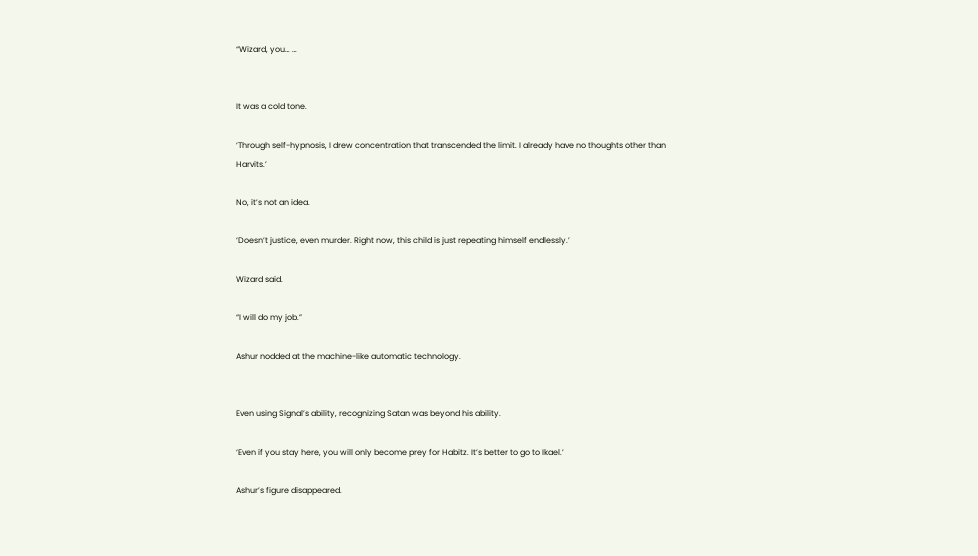“Wizard, you… …


It was a cold tone.

‘Through self-hypnosis, I drew concentration that transcended the limit. I already have no thoughts other than Harvits.’

No, it’s not an idea.

‘Doesn’t justice, even murder. Right now, this child is just repeating himself endlessly.’

Wizard said.

“I will do my job.”

Ashur nodded at the machine-like automatic technology.


Even using Signal’s ability, recognizing Satan was beyond his ability.

‘Even if you stay here, you will only become prey for Habitz. It’s better to go to Ikael.’

Ashur’s figure disappeared.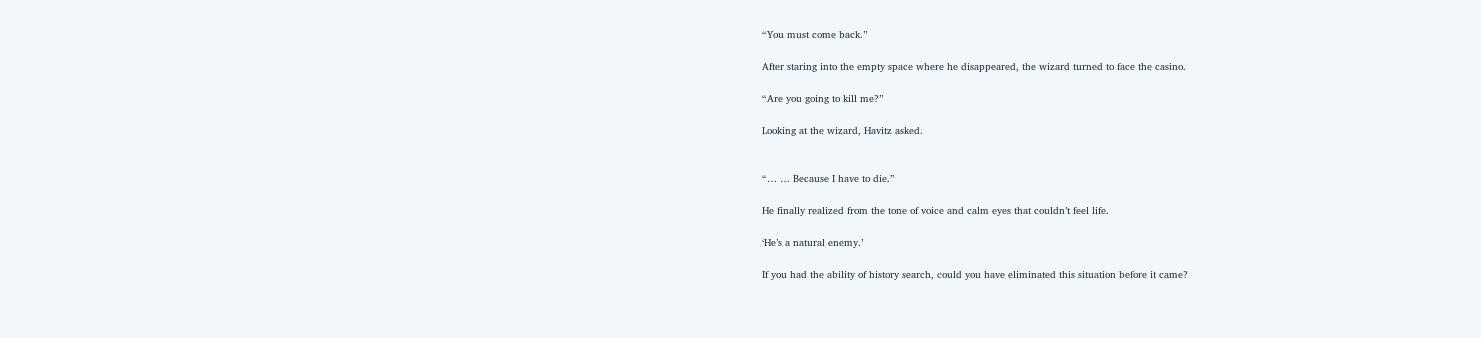“You must come back.”

After staring into the empty space where he disappeared, the wizard turned to face the casino.

“Are you going to kill me?”

Looking at the wizard, Havitz asked.


“… … Because I have to die.”

He finally realized from the tone of voice and calm eyes that couldn’t feel life.

‘He’s a natural enemy.’

If you had the ability of history search, could you have eliminated this situation before it came?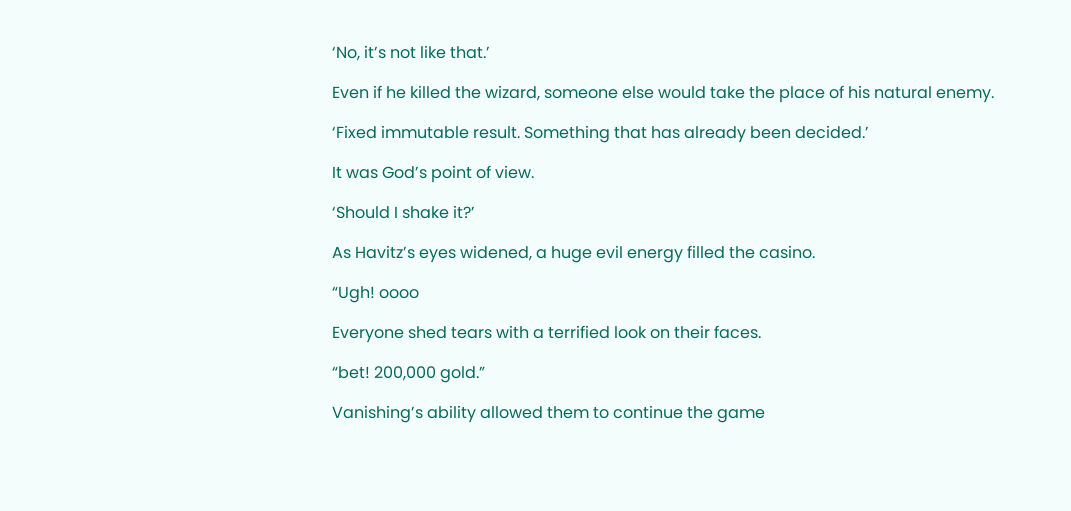‘No, it’s not like that.’

Even if he killed the wizard, someone else would take the place of his natural enemy.

‘Fixed immutable result. Something that has already been decided.’

It was God’s point of view.

‘Should I shake it?’

As Havitz’s eyes widened, a huge evil energy filled the casino.

“Ugh! oooo

Everyone shed tears with a terrified look on their faces.

“bet! 200,000 gold.”

Vanishing’s ability allowed them to continue the game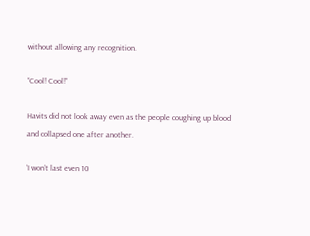without allowing any recognition.

“Cool! Cool!”

Havits did not look away even as the people coughing up blood and collapsed one after another.

‘I won’t last even 10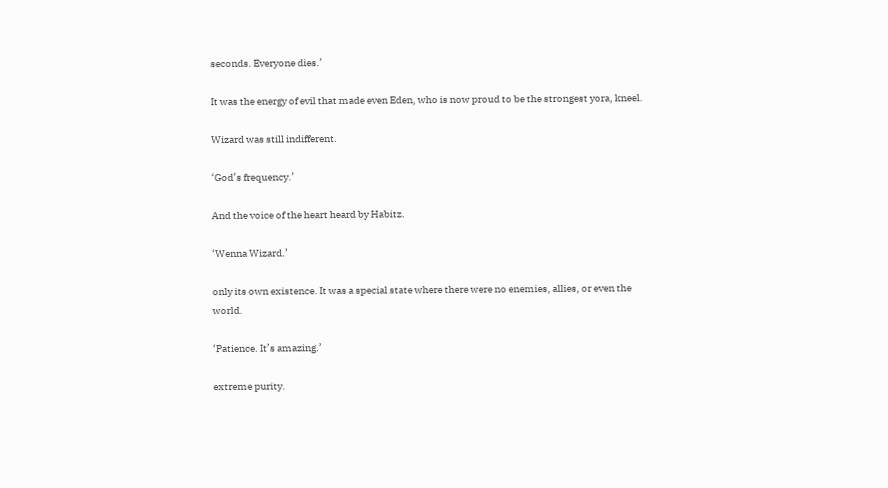seconds. Everyone dies.’

It was the energy of evil that made even Eden, who is now proud to be the strongest yora, kneel.

Wizard was still indifferent.

‘God’s frequency.’

And the voice of the heart heard by Habitz.

‘Wenna Wizard.’

only its own existence. It was a special state where there were no enemies, allies, or even the world.

‘Patience. It’s amazing.’

extreme purity.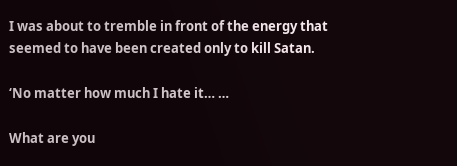I was about to tremble in front of the energy that seemed to have been created only to kill Satan.

‘No matter how much I hate it… …

What are you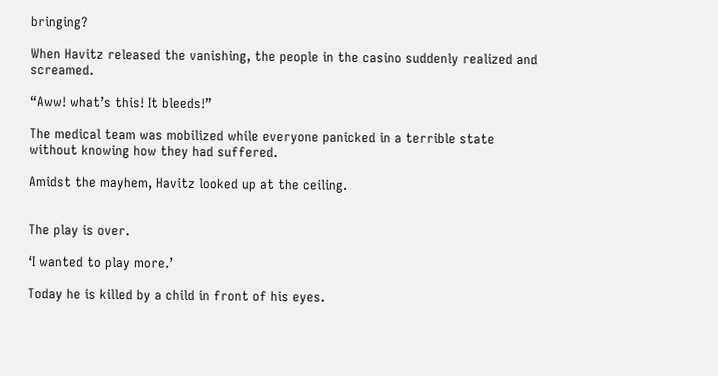bringing?

When Havitz released the vanishing, the people in the casino suddenly realized and screamed.

“Aww! what’s this! It bleeds!”

The medical team was mobilized while everyone panicked in a terrible state without knowing how they had suffered.

Amidst the mayhem, Havitz looked up at the ceiling.


The play is over.

‘I wanted to play more.’

Today he is killed by a child in front of his eyes.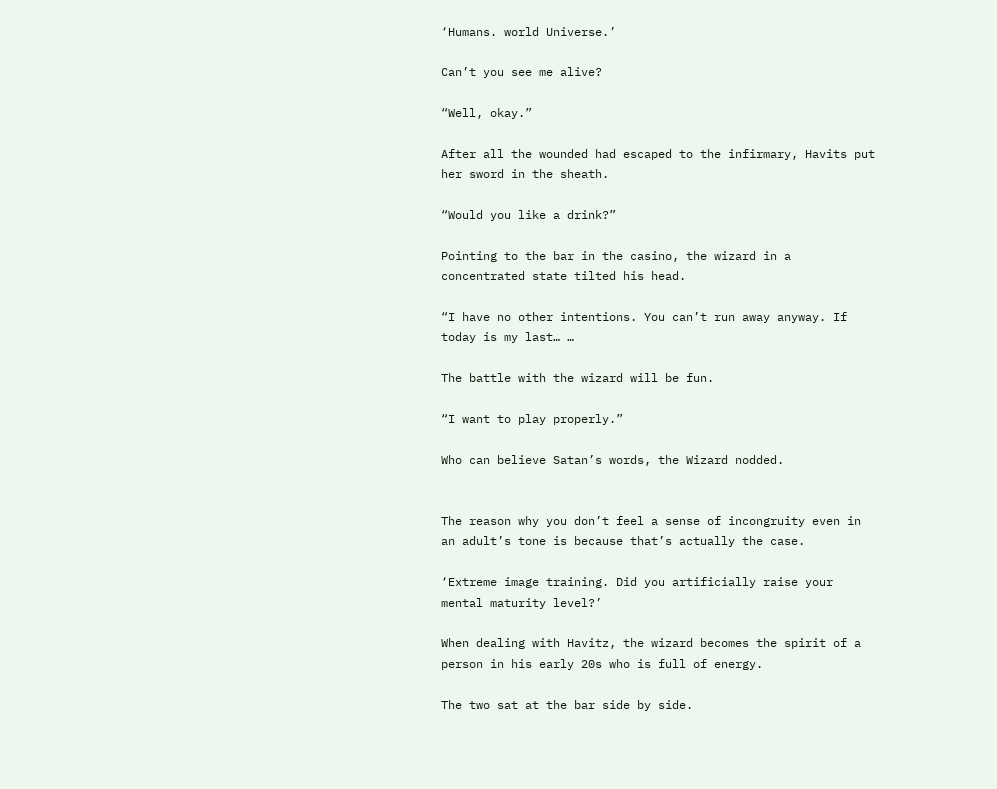‘Humans. world Universe.’

Can’t you see me alive?

“Well, okay.”

After all the wounded had escaped to the infirmary, Havits put her sword in the sheath.

“Would you like a drink?”

Pointing to the bar in the casino, the wizard in a concentrated state tilted his head.

“I have no other intentions. You can’t run away anyway. If today is my last… …

The battle with the wizard will be fun.

“I want to play properly.”

Who can believe Satan’s words, the Wizard nodded.


The reason why you don’t feel a sense of incongruity even in an adult’s tone is because that’s actually the case.

‘Extreme image training. Did you artificially raise your mental maturity level?’

When dealing with Havitz, the wizard becomes the spirit of a person in his early 20s who is full of energy.

The two sat at the bar side by side.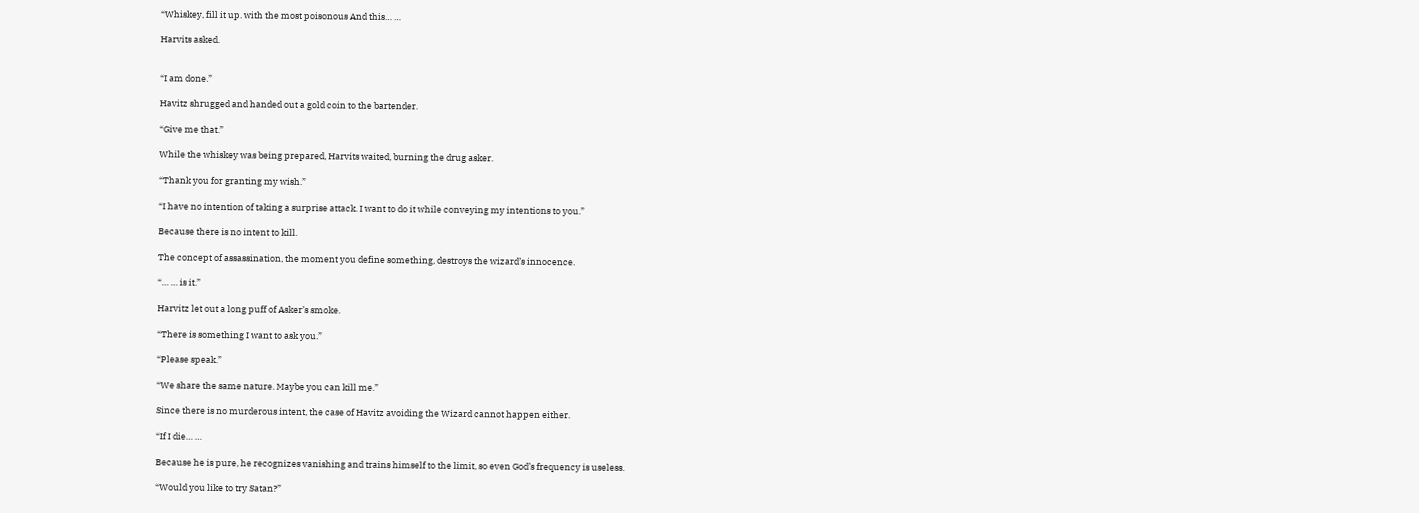“Whiskey, fill it up. with the most poisonous And this… …

Harvits asked.


“I am done.”

Havitz shrugged and handed out a gold coin to the bartender.

“Give me that.”

While the whiskey was being prepared, Harvits waited, burning the drug asker.

“Thank you for granting my wish.”

“I have no intention of taking a surprise attack. I want to do it while conveying my intentions to you.”

Because there is no intent to kill.

The concept of assassination, the moment you define something, destroys the wizard’s innocence.

“… … is it.”

Harvitz let out a long puff of Asker’s smoke.

“There is something I want to ask you.”

“Please speak.”

“We share the same nature. Maybe you can kill me.”

Since there is no murderous intent, the case of Havitz avoiding the Wizard cannot happen either.

“If I die… …

Because he is pure, he recognizes vanishing and trains himself to the limit, so even God’s frequency is useless.

“Would you like to try Satan?”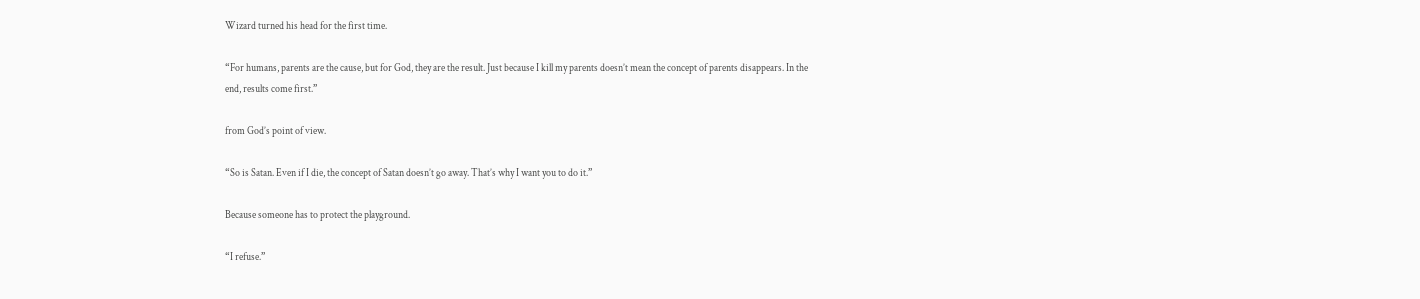Wizard turned his head for the first time.

“For humans, parents are the cause, but for God, they are the result. Just because I kill my parents doesn’t mean the concept of parents disappears. In the end, results come first.”

from God’s point of view.

“So is Satan. Even if I die, the concept of Satan doesn’t go away. That’s why I want you to do it.”

Because someone has to protect the playground.

“I refuse.”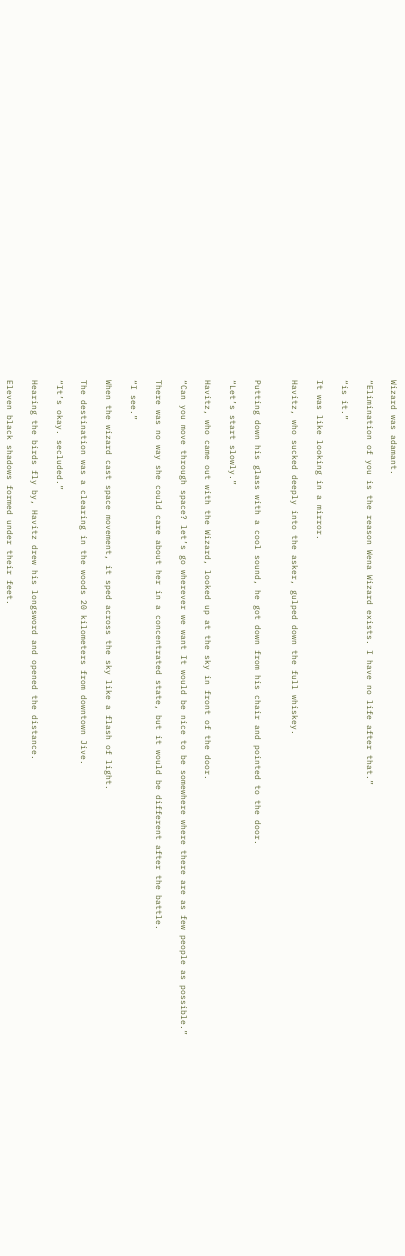Wizard was adamant.

“Elimination of you is the reason Wena Wizard exists. I have no life after that.”

“is it.”

It was like looking in a mirror.

Havitz, who sucked deeply into the asker, gulped down the full whiskey.


Putting down his glass with a cool sound, he got down from his chair and pointed to the door.

“Let’s start slowly.”

Havitz, who came out with the Wizard, looked up at the sky in front of the door.

“Can you move through space? let’s go wherever we want It would be nice to be somewhere where there are as few people as possible.”

There was no way she could care about her in a concentrated state, but it would be different after the battle.

“I see.”

When the wizard cast space movement, it sped across the sky like a flash of light.

The destination was a clearing in the woods 20 kilometers from downtown Jive.

“It’s okay. secluded.”

Hearing the birds fly by, Havitz drew his longsword and opened the distance.

Eleven black shadows formed under their feet.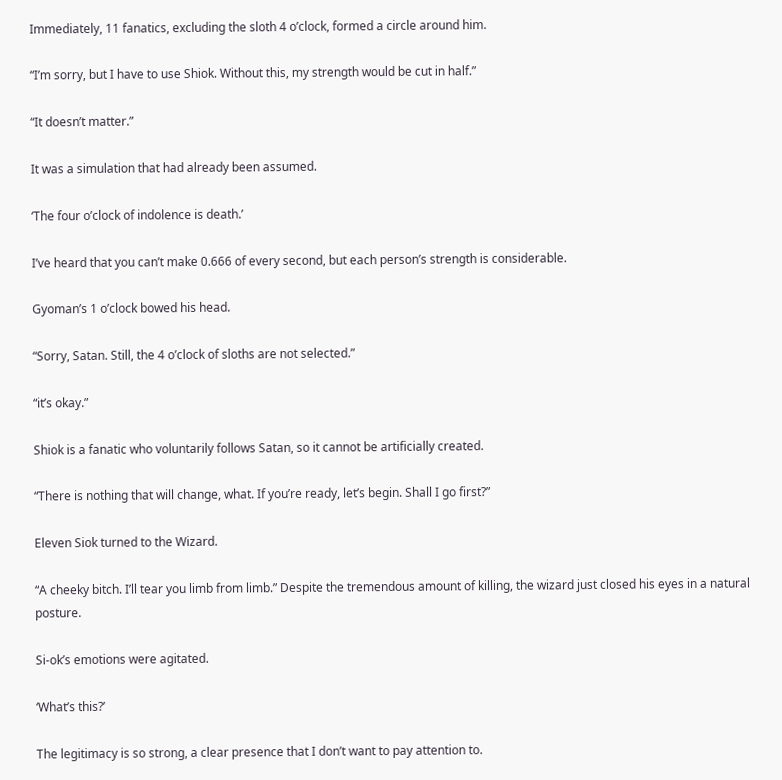Immediately, 11 fanatics, excluding the sloth 4 o’clock, formed a circle around him.

“I’m sorry, but I have to use Shiok. Without this, my strength would be cut in half.”

“It doesn’t matter.”

It was a simulation that had already been assumed.

‘The four o’clock of indolence is death.’

I’ve heard that you can’t make 0.666 of every second, but each person’s strength is considerable.

Gyoman’s 1 o’clock bowed his head.

“Sorry, Satan. Still, the 4 o’clock of sloths are not selected.”

“it’s okay.”

Shiok is a fanatic who voluntarily follows Satan, so it cannot be artificially created.

“There is nothing that will change, what. If you’re ready, let’s begin. Shall I go first?”

Eleven Siok turned to the Wizard.

“A cheeky bitch. I’ll tear you limb from limb.” Despite the tremendous amount of killing, the wizard just closed his eyes in a natural posture.

Si-ok’s emotions were agitated.

‘What’s this?’

The legitimacy is so strong, a clear presence that I don’t want to pay attention to.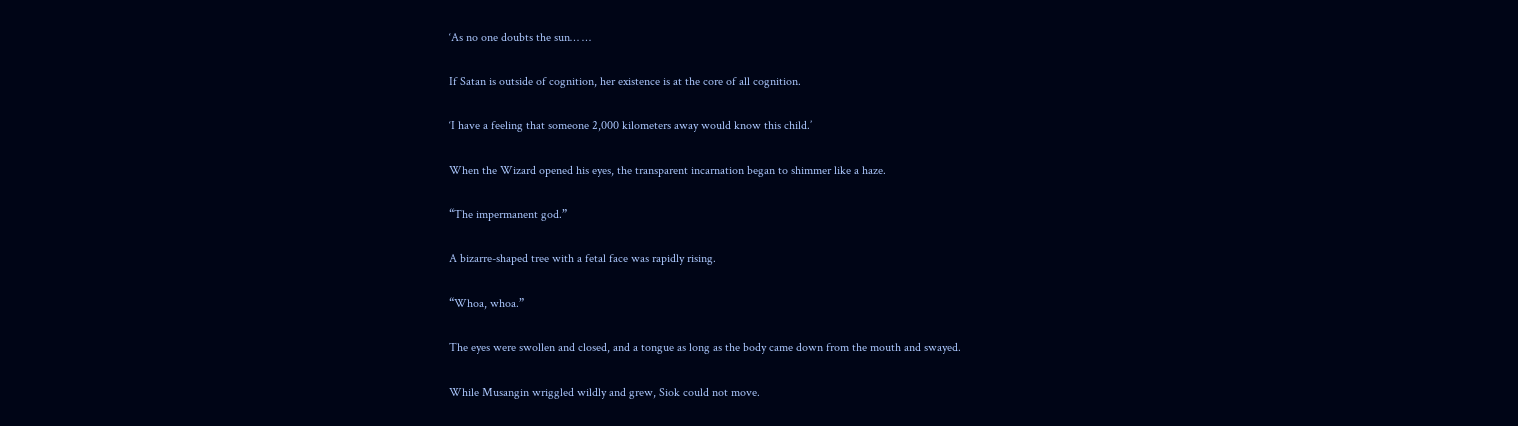‘As no one doubts the sun… …

If Satan is outside of cognition, her existence is at the core of all cognition.

‘I have a feeling that someone 2,000 kilometers away would know this child.’

When the Wizard opened his eyes, the transparent incarnation began to shimmer like a haze.

“The impermanent god.”

A bizarre-shaped tree with a fetal face was rapidly rising.

“Whoa, whoa.”

The eyes were swollen and closed, and a tongue as long as the body came down from the mouth and swayed.

While Musangin wriggled wildly and grew, Siok could not move.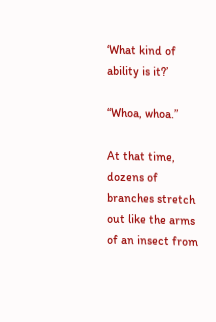‘What kind of ability is it?’

“Whoa, whoa.”

At that time, dozens of branches stretch out like the arms of an insect from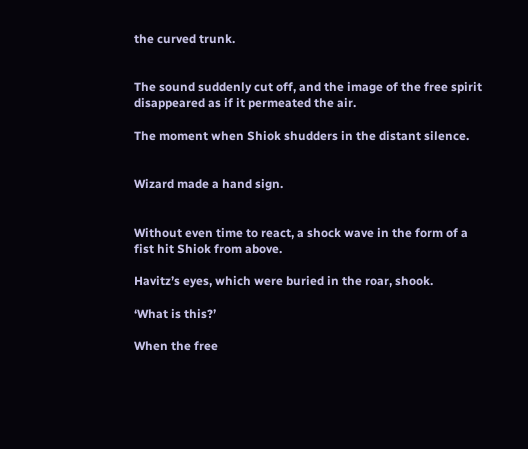the curved trunk.


The sound suddenly cut off, and the image of the free spirit disappeared as if it permeated the air.

The moment when Shiok shudders in the distant silence.


Wizard made a hand sign.


Without even time to react, a shock wave in the form of a fist hit Shiok from above.

Havitz’s eyes, which were buried in the roar, shook.

‘What is this?’

When the free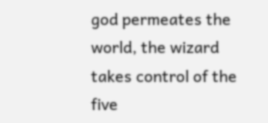god permeates the world, the wizard takes control of the five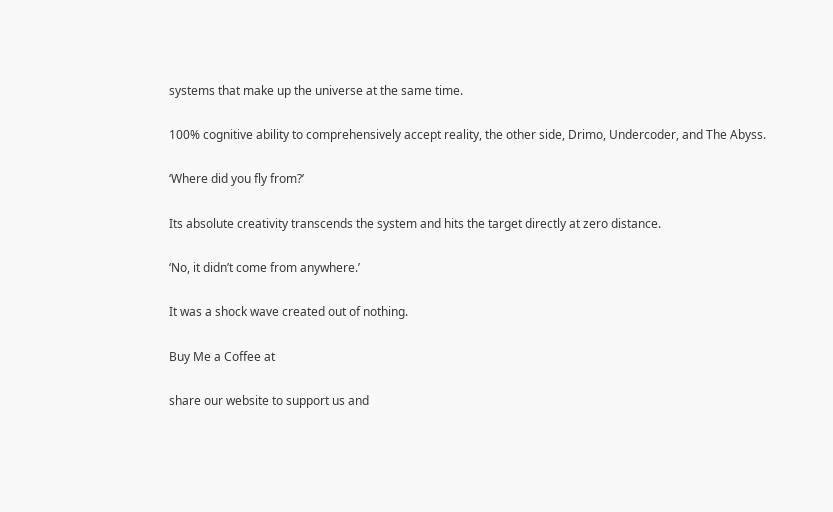systems that make up the universe at the same time.

100% cognitive ability to comprehensively accept reality, the other side, Drimo, Undercoder, and The Abyss.

‘Where did you fly from?’

Its absolute creativity transcends the system and hits the target directly at zero distance.

‘No, it didn’t come from anywhere.’

It was a shock wave created out of nothing.

Buy Me a Coffee at

share our website to support us and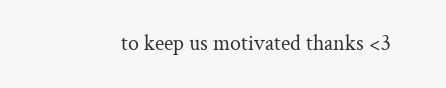to keep us motivated thanks <3